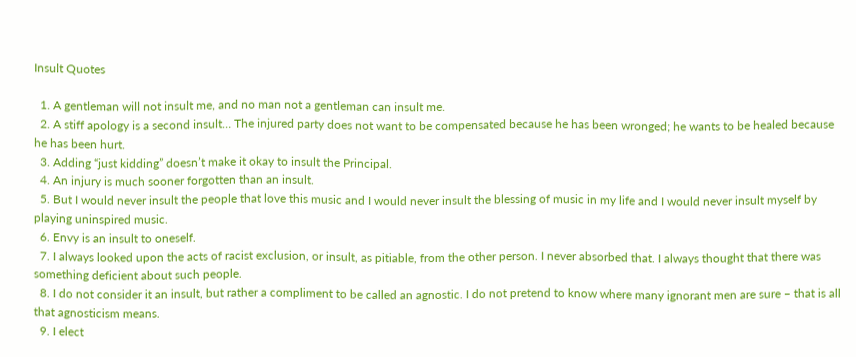Insult Quotes

  1. A gentleman will not insult me, and no man not a gentleman can insult me.
  2. A stiff apology is a second insult… The injured party does not want to be compensated because he has been wronged; he wants to be healed because he has been hurt.
  3. Adding “just kidding” doesn’t make it okay to insult the Principal.
  4. An injury is much sooner forgotten than an insult.
  5. But I would never insult the people that love this music and I would never insult the blessing of music in my life and I would never insult myself by playing uninspired music.
  6. Envy is an insult to oneself.
  7. I always looked upon the acts of racist exclusion, or insult, as pitiable, from the other person. I never absorbed that. I always thought that there was something deficient about such people.
  8. I do not consider it an insult, but rather a compliment to be called an agnostic. I do not pretend to know where many ignorant men are sure – that is all that agnosticism means.
  9. I elect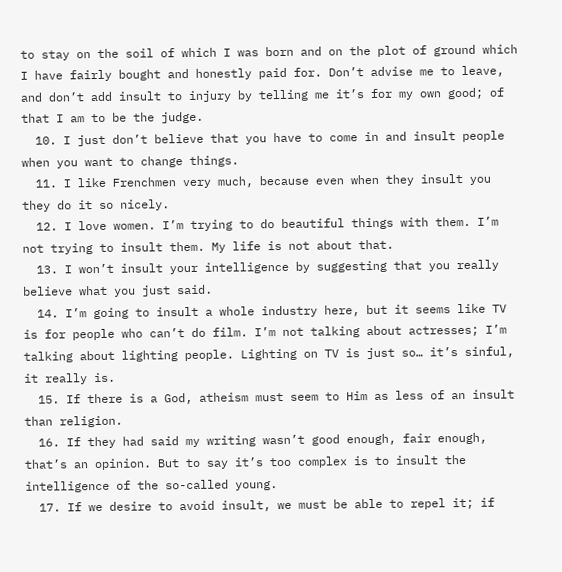to stay on the soil of which I was born and on the plot of ground which I have fairly bought and honestly paid for. Don’t advise me to leave, and don’t add insult to injury by telling me it’s for my own good; of that I am to be the judge.
  10. I just don’t believe that you have to come in and insult people when you want to change things.
  11. I like Frenchmen very much, because even when they insult you they do it so nicely.
  12. I love women. I’m trying to do beautiful things with them. I’m not trying to insult them. My life is not about that.
  13. I won’t insult your intelligence by suggesting that you really believe what you just said.
  14. I’m going to insult a whole industry here, but it seems like TV is for people who can’t do film. I’m not talking about actresses; I’m talking about lighting people. Lighting on TV is just so… it’s sinful, it really is.
  15. If there is a God, atheism must seem to Him as less of an insult than religion.
  16. If they had said my writing wasn’t good enough, fair enough, that’s an opinion. But to say it’s too complex is to insult the intelligence of the so-called young.
  17. If we desire to avoid insult, we must be able to repel it; if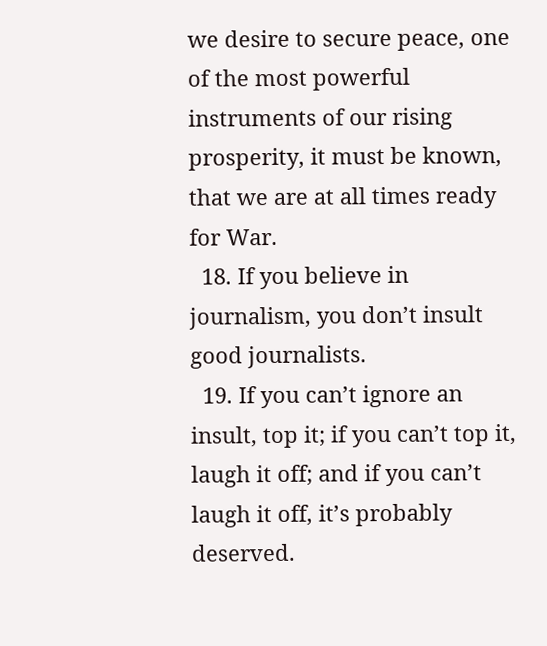we desire to secure peace, one of the most powerful instruments of our rising prosperity, it must be known, that we are at all times ready for War.
  18. If you believe in journalism, you don’t insult good journalists.
  19. If you can’t ignore an insult, top it; if you can’t top it, laugh it off; and if you can’t laugh it off, it’s probably deserved.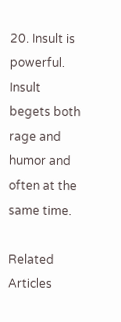20. Insult is powerful. Insult begets both rage and humor and often at the same time.

Related Articles